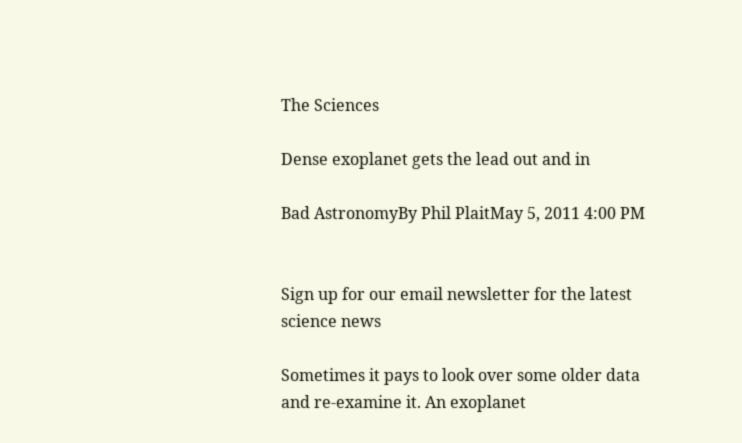The Sciences

Dense exoplanet gets the lead out and in

Bad AstronomyBy Phil PlaitMay 5, 2011 4:00 PM


Sign up for our email newsletter for the latest science news

Sometimes it pays to look over some older data and re-examine it. An exoplanet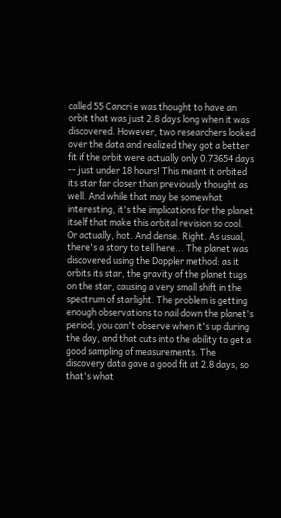called 55 Cancri e was thought to have an orbit that was just 2.8 days long when it was discovered. However, two researchers looked over the data and realized they got a better fit if the orbit were actually only 0.73654 days -- just under 18 hours! This meant it orbited its star far closer than previously thought as well. And while that may be somewhat interesting, it's the implications for the planet itself that make this orbital revision so cool. Or actually, hot. And dense. Right. As usual, there's a story to tell here... The planet was discovered using the Doppler method: as it orbits its star, the gravity of the planet tugs on the star, causing a very small shift in the spectrum of starlight. The problem is getting enough observations to nail down the planet's period; you can't observe when it's up during the day, and that cuts into the ability to get a good sampling of measurements. The discovery data gave a good fit at 2.8 days, so that's what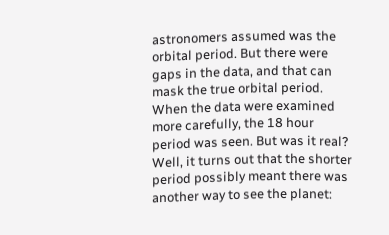astronomers assumed was the orbital period. But there were gaps in the data, and that can mask the true orbital period. When the data were examined more carefully, the 18 hour period was seen. But was it real? Well, it turns out that the shorter period possibly meant there was another way to see the planet: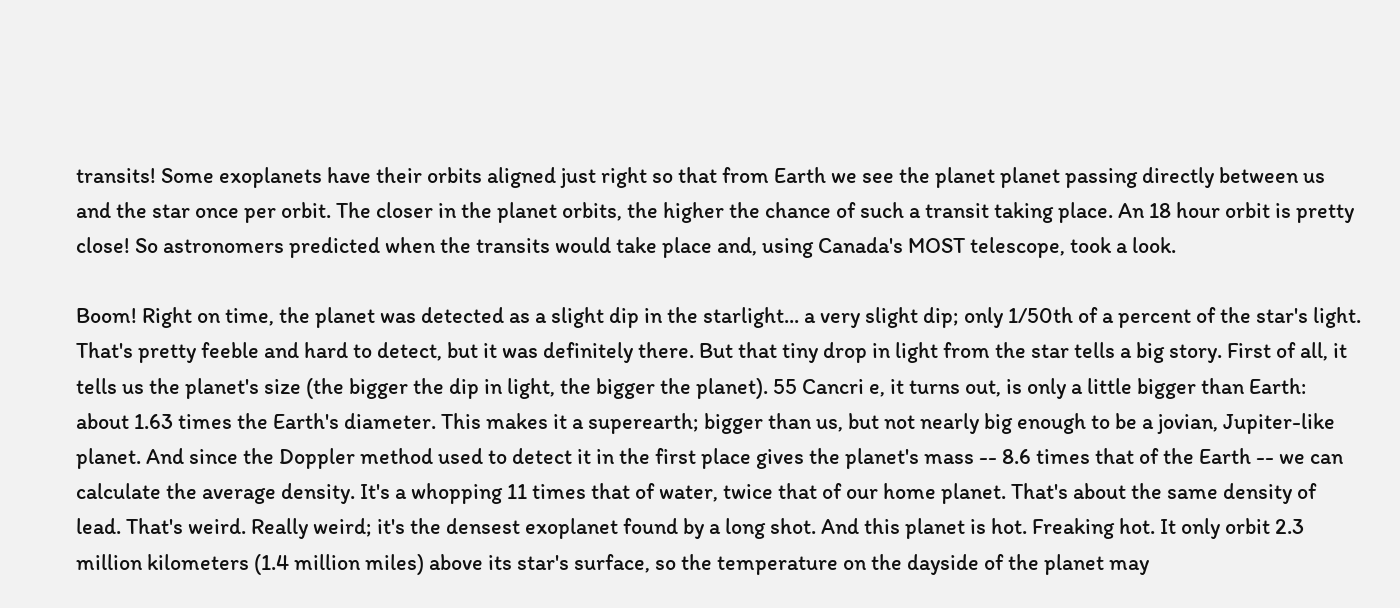transits! Some exoplanets have their orbits aligned just right so that from Earth we see the planet planet passing directly between us and the star once per orbit. The closer in the planet orbits, the higher the chance of such a transit taking place. An 18 hour orbit is pretty close! So astronomers predicted when the transits would take place and, using Canada's MOST telescope, took a look.

Boom! Right on time, the planet was detected as a slight dip in the starlight... a very slight dip; only 1/50th of a percent of the star's light. That's pretty feeble and hard to detect, but it was definitely there. But that tiny drop in light from the star tells a big story. First of all, it tells us the planet's size (the bigger the dip in light, the bigger the planet). 55 Cancri e, it turns out, is only a little bigger than Earth: about 1.63 times the Earth's diameter. This makes it a superearth; bigger than us, but not nearly big enough to be a jovian, Jupiter-like planet. And since the Doppler method used to detect it in the first place gives the planet's mass -- 8.6 times that of the Earth -- we can calculate the average density. It's a whopping 11 times that of water, twice that of our home planet. That's about the same density of lead. That's weird. Really weird; it's the densest exoplanet found by a long shot. And this planet is hot. Freaking hot. It only orbit 2.3 million kilometers (1.4 million miles) above its star's surface, so the temperature on the dayside of the planet may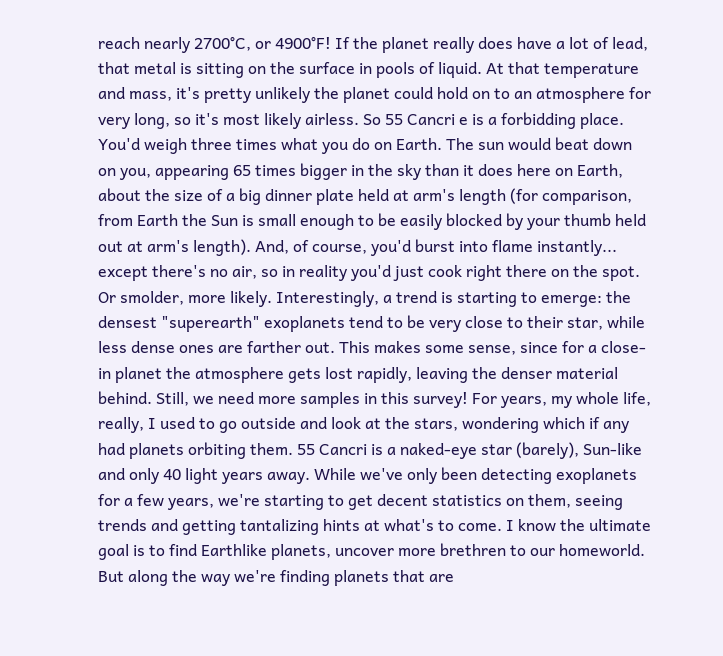reach nearly 2700°C, or 4900°F! If the planet really does have a lot of lead, that metal is sitting on the surface in pools of liquid. At that temperature and mass, it's pretty unlikely the planet could hold on to an atmosphere for very long, so it's most likely airless. So 55 Cancri e is a forbidding place. You'd weigh three times what you do on Earth. The sun would beat down on you, appearing 65 times bigger in the sky than it does here on Earth, about the size of a big dinner plate held at arm's length (for comparison, from Earth the Sun is small enough to be easily blocked by your thumb held out at arm's length). And, of course, you'd burst into flame instantly... except there's no air, so in reality you'd just cook right there on the spot. Or smolder, more likely. Interestingly, a trend is starting to emerge: the densest "superearth" exoplanets tend to be very close to their star, while less dense ones are farther out. This makes some sense, since for a close-in planet the atmosphere gets lost rapidly, leaving the denser material behind. Still, we need more samples in this survey! For years, my whole life, really, I used to go outside and look at the stars, wondering which if any had planets orbiting them. 55 Cancri is a naked-eye star (barely), Sun-like and only 40 light years away. While we've only been detecting exoplanets for a few years, we're starting to get decent statistics on them, seeing trends and getting tantalizing hints at what's to come. I know the ultimate goal is to find Earthlike planets, uncover more brethren to our homeworld. But along the way we're finding planets that are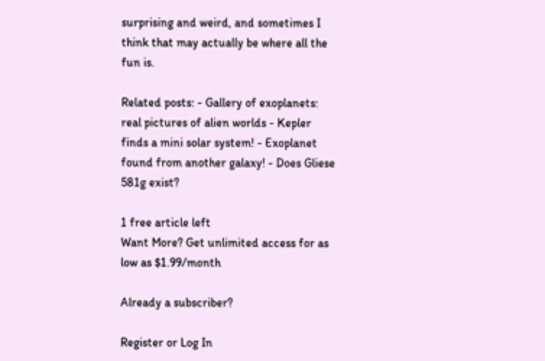surprising and weird, and sometimes I think that may actually be where all the fun is.

Related posts: - Gallery of exoplanets: real pictures of alien worlds - Kepler finds a mini solar system! - Exoplanet found from another galaxy! - Does Gliese 581g exist?

1 free article left
Want More? Get unlimited access for as low as $1.99/month

Already a subscriber?

Register or Log In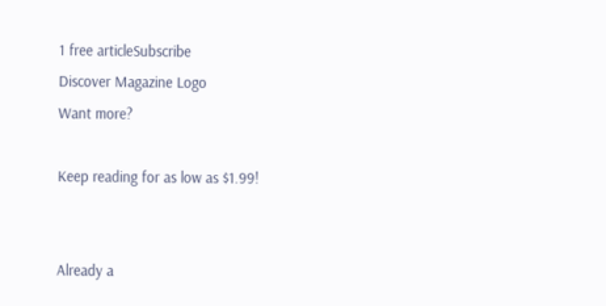1 free articleSubscribe
Discover Magazine Logo
Want more?

Keep reading for as low as $1.99!


Already a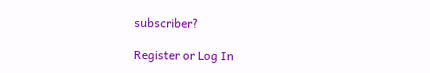subscriber?

Register or Log In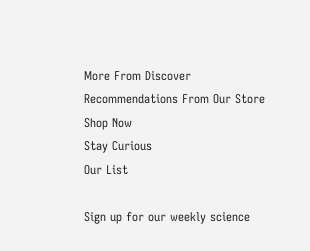More From Discover
Recommendations From Our Store
Shop Now
Stay Curious
Our List

Sign up for our weekly science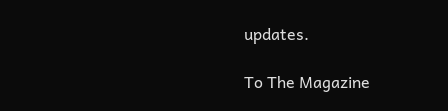updates.

To The Magazine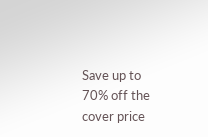Save up to 70% off the cover price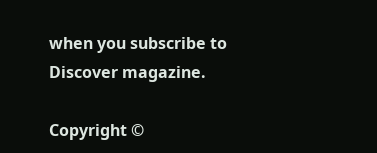when you subscribe to Discover magazine.

Copyright ©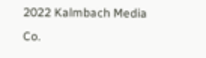2022 Kalmbach Media Co.